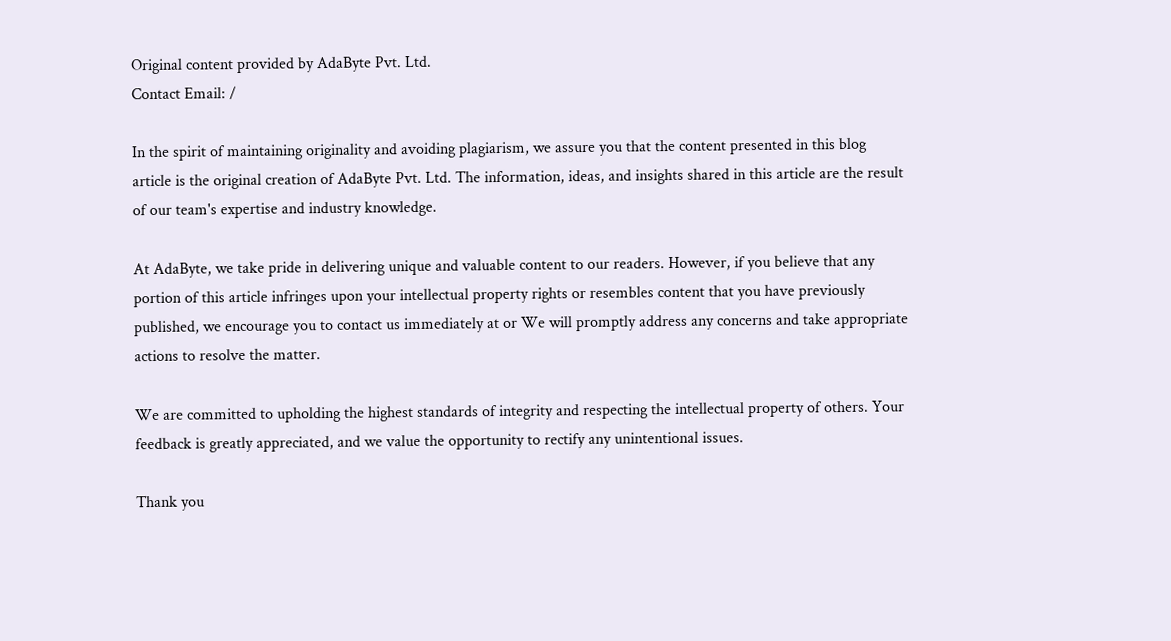Original content provided by AdaByte Pvt. Ltd.
Contact Email: /

In the spirit of maintaining originality and avoiding plagiarism, we assure you that the content presented in this blog article is the original creation of AdaByte Pvt. Ltd. The information, ideas, and insights shared in this article are the result of our team's expertise and industry knowledge.

At AdaByte, we take pride in delivering unique and valuable content to our readers. However, if you believe that any portion of this article infringes upon your intellectual property rights or resembles content that you have previously published, we encourage you to contact us immediately at or We will promptly address any concerns and take appropriate actions to resolve the matter.

We are committed to upholding the highest standards of integrity and respecting the intellectual property of others. Your feedback is greatly appreciated, and we value the opportunity to rectify any unintentional issues.

Thank you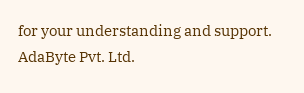for your understanding and support.
AdaByte Pvt. Ltd.